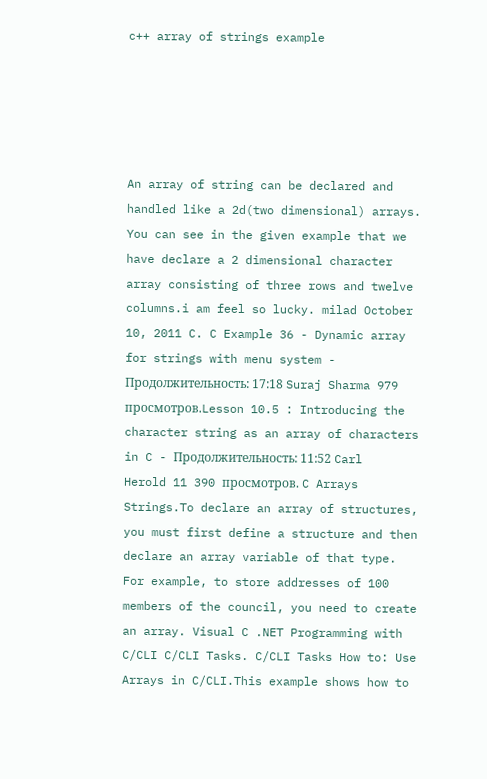c++ array of strings example





An array of string can be declared and handled like a 2d(two dimensional) arrays. You can see in the given example that we have declare a 2 dimensional character array consisting of three rows and twelve columns.i am feel so lucky. milad October 10, 2011 C. C Example 36 - Dynamic array for strings with menu system - Продолжительность: 17:18 Suraj Sharma 979 просмотров.Lesson 10.5 : Introducing the character string as an array of characters in C - Продолжительность: 11:52 Carl Herold 11 390 просмотров. C Arrays Strings.To declare an array of structures, you must first define a structure and then declare an array variable of that type. For example, to store addresses of 100 members of the council, you need to create an array. Visual C .NET Programming with C/CLI C/CLI Tasks. C/CLI Tasks How to: Use Arrays in C/CLI.This example shows how to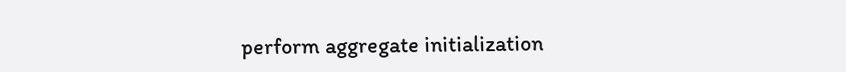perform aggregate initialization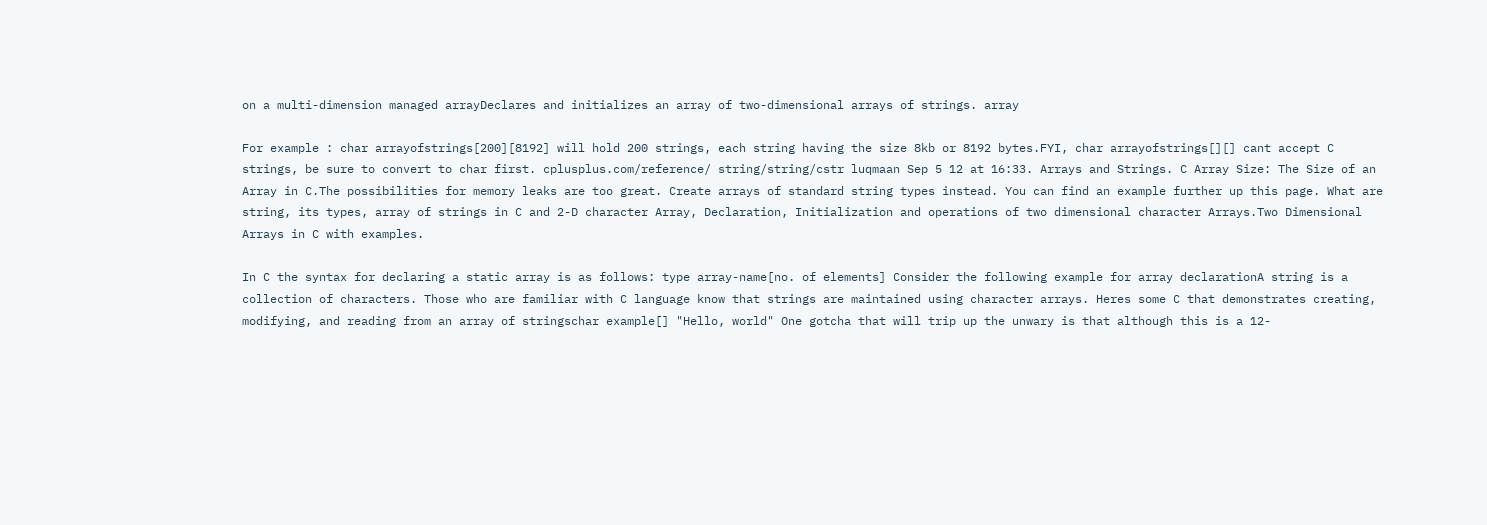on a multi-dimension managed arrayDeclares and initializes an array of two-dimensional arrays of strings. array

For example : char arrayofstrings[200][8192] will hold 200 strings, each string having the size 8kb or 8192 bytes.FYI, char arrayofstrings[][] cant accept C strings, be sure to convert to char first. cplusplus.com/reference/ string/string/cstr luqmaan Sep 5 12 at 16:33. Arrays and Strings. C Array Size: The Size of an Array in C.The possibilities for memory leaks are too great. Create arrays of standard string types instead. You can find an example further up this page. What are string, its types, array of strings in C and 2-D character Array, Declaration, Initialization and operations of two dimensional character Arrays.Two Dimensional Arrays in C with examples.

In C the syntax for declaring a static array is as follows: type array-name[no. of elements] Consider the following example for array declarationA string is a collection of characters. Those who are familiar with C language know that strings are maintained using character arrays. Heres some C that demonstrates creating, modifying, and reading from an array of stringschar example[] "Hello, world" One gotcha that will trip up the unwary is that although this is a 12-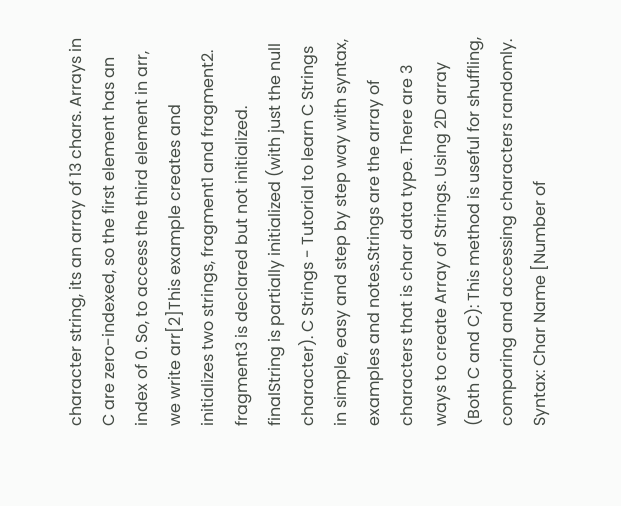character string, its an array of 13 chars. Arrays in C are zero-indexed, so the first element has an index of 0. So, to access the third element in arr, we write arr[2]This example creates and initializes two strings, fragment1 and fragment2. fragment3 is declared but not initialized. finalString is partially initialized (with just the null character). C Strings - Tutorial to learn C Strings in simple, easy and step by step way with syntax, examples and notes.Strings are the array of characters that is char data type. There are 3 ways to create Array of Strings. Using 2D array (Both C and C): This method is useful for shuffling, comparing and accessing characters randomly. Syntax: Char Name [Number of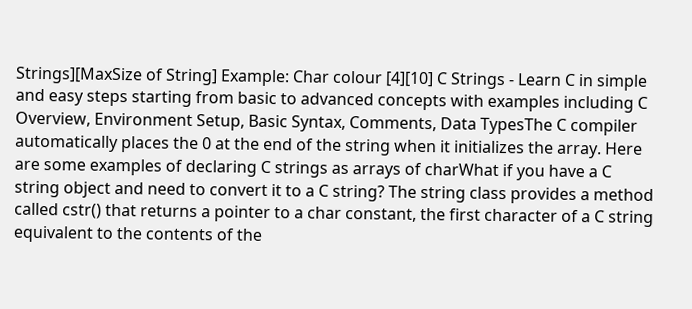Strings][MaxSize of String] Example: Char colour [4][10] C Strings - Learn C in simple and easy steps starting from basic to advanced concepts with examples including C Overview, Environment Setup, Basic Syntax, Comments, Data TypesThe C compiler automatically places the 0 at the end of the string when it initializes the array. Here are some examples of declaring C strings as arrays of charWhat if you have a C string object and need to convert it to a C string? The string class provides a method called cstr() that returns a pointer to a char constant, the first character of a C string equivalent to the contents of the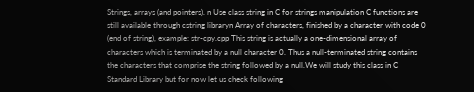Strings, arrays (and pointers). n Use class string in C for strings manipulation C functions are still available through cstring libraryn Array of characters, finished by a character with code 0 (end of string), example: str-cpy.cpp This string is actually a one-dimensional array of characters which is terminated by a null character 0. Thus a null-terminated string contains the characters that comprise the string followed by a null.We will study this class in C Standard Library but for now let us check following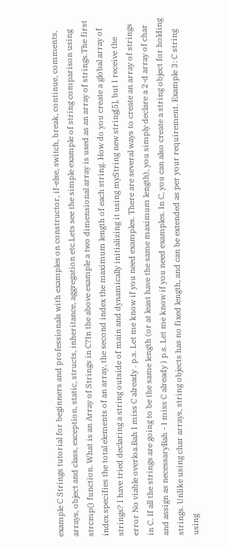example C Strings tutorial for beginners and professionals with examples on constructor, if-else, switch, break, continue, comments, arrays, object and class, exception, static, structs, inheritance, aggregation etc.Lets see the simple example of string comparison using strcmp() function. What is an Array of Strings in C?In the above example a two dimensional array is used as an array of strings.The first index specifies the total elements of an array, the second index the maximum length of each string. How do you create a global array of strings? I have tried declaring a string outside of main and dynamically initializing it using myString new string[5], but I receive the error No viable overloa.Bah I miss C already . p.s. Let me know if you need examples. There are several ways to create an array of strings in C. If all the strings are going to be the same length (or at least have the same maximum length), you simply declare a 2-d array of char and assign as necessaryBah - I miss C already ) p.s. Let me know if you need examples. In C, you can also create a string object for holding strings. Unlike using char arrays, string objects has no fixed length, and can be extended as per your requirement. Example 3: C string using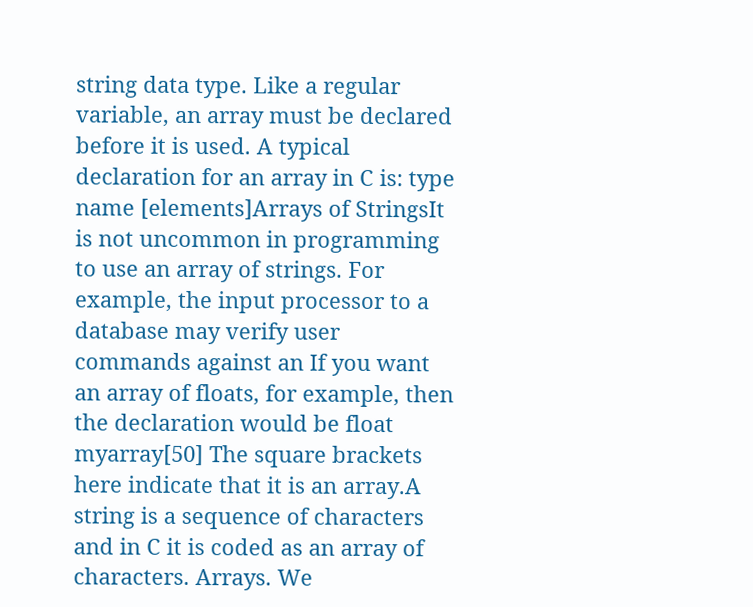string data type. Like a regular variable, an array must be declared before it is used. A typical declaration for an array in C is: type name [elements]Arrays of StringsIt is not uncommon in programming to use an array of strings. For example, the input processor to a database may verify user commands against an If you want an array of floats, for example, then the declaration would be float myarray[50] The square brackets here indicate that it is an array.A string is a sequence of characters and in C it is coded as an array of characters. Arrays. We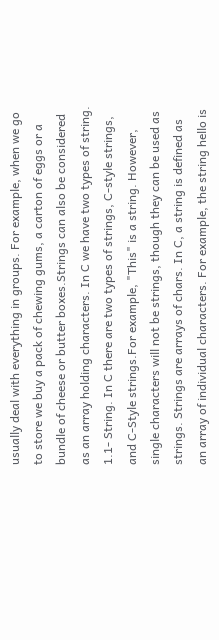usually deal with everything in groups. For example, when we go to store we buy a pack of chewing gums, a carton of eggs or a bundle of cheese or butter boxes.Strings can also be considered as an array holding characters. In C we have two types of string. 1.1- String. In C there are two types of strings, C-style strings, and C-Style strings.For example, "This" is a string. However, single characters will not be strings, though they can be used as strings. Strings are arrays of chars. In C, a string is defined as an array of individual characters. For example, the string hello is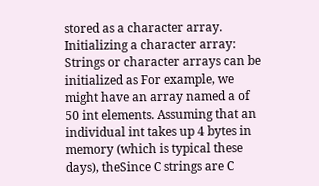stored as a character array. Initializing a character array: Strings or character arrays can be initialized as For example, we might have an array named a of 50 int elements. Assuming that an individual int takes up 4 bytes in memory (which is typical these days), theSince C strings are C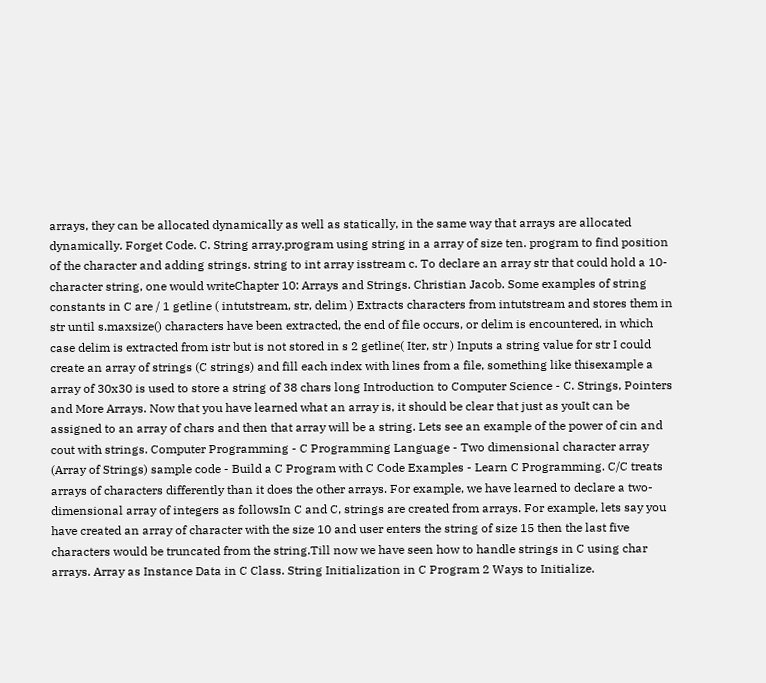arrays, they can be allocated dynamically as well as statically, in the same way that arrays are allocated dynamically. Forget Code. C. String array.program using string in a array of size ten. program to find position of the character and adding strings. string to int array isstream c. To declare an array str that could hold a 10-character string, one would writeChapter 10: Arrays and Strings. Christian Jacob. Some examples of string constants in C are / 1 getline ( intutstream, str, delim ) Extracts characters from intutstream and stores them in str until s.maxsize() characters have been extracted, the end of file occurs, or delim is encountered, in which case delim is extracted from istr but is not stored in s 2 getline( Iter, str ) Inputs a string value for str I could create an array of strings (C strings) and fill each index with lines from a file, something like thisexample a array of 30x30 is used to store a string of 38 chars long Introduction to Computer Science - C. Strings, Pointers and More Arrays. Now that you have learned what an array is, it should be clear that just as youIt can be assigned to an array of chars and then that array will be a string. Lets see an example of the power of cin and cout with strings. Computer Programming - C Programming Language - Two dimensional character array (Array of Strings) sample code - Build a C Program with C Code Examples - Learn C Programming. C/C treats arrays of characters differently than it does the other arrays. For example, we have learned to declare a two-dimensional array of integers as followsIn C and C, strings are created from arrays. For example, lets say you have created an array of character with the size 10 and user enters the string of size 15 then the last five characters would be truncated from the string.Till now we have seen how to handle strings in C using char arrays. Array as Instance Data in C Class. String Initialization in C Program 2 Ways to Initialize.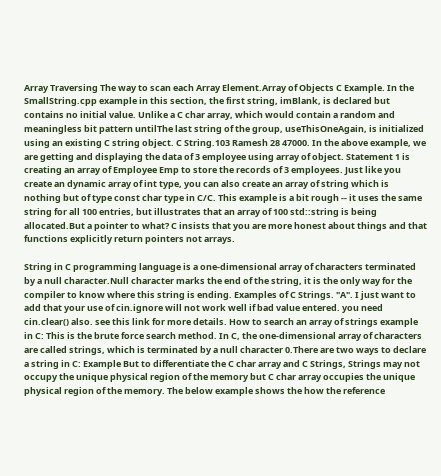Array Traversing The way to scan each Array Element.Array of Objects C Example. In the SmallString.cpp example in this section, the first string, imBlank, is declared but contains no initial value. Unlike a C char array, which would contain a random and meaningless bit pattern untilThe last string of the group, useThisOneAgain, is initialized using an existing C string object. C String.103 Ramesh 28 47000. In the above example, we are getting and displaying the data of 3 employee using array of object. Statement 1 is creating an array of Employee Emp to store the records of 3 employees. Just like you create an dynamic array of int type, you can also create an array of string which is nothing but of type const char type in C/C. This example is a bit rough -- it uses the same string for all 100 entries, but illustrates that an array of 100 std::string is being allocated.But a pointer to what? C insists that you are more honest about things and that functions explicitly return pointers not arrays.

String in C programming language is a one-dimensional array of characters terminated by a null character.Null character marks the end of the string, it is the only way for the compiler to know where this string is ending. Examples of C Strings. "A". I just want to add that your use of cin.ignore will not work well if bad value entered. you need cin.clear() also. see this link for more details. How to search an array of strings example in C: This is the brute force search method. In C, the one-dimensional array of characters are called strings, which is terminated by a null character 0.There are two ways to declare a string in C: Example But to differentiate the C char array and C Strings, Strings may not occupy the unique physical region of the memory but C char array occupies the unique physical region of the memory. The below example shows the how the reference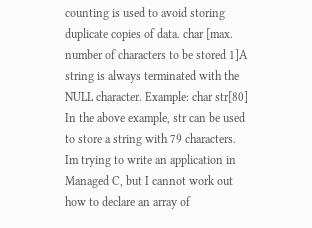counting is used to avoid storing duplicate copies of data. char [max. number of characters to be stored 1]A string is always terminated with the NULL character. Example: char str[80] In the above example, str can be used to store a string with 79 characters. Im trying to write an application in Managed C, but I cannot work out how to declare an array of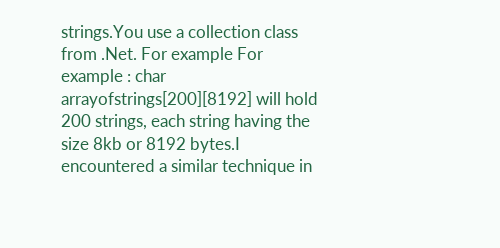strings.You use a collection class from .Net. For example For example : char arrayofstrings[200][8192] will hold 200 strings, each string having the size 8kb or 8192 bytes.I encountered a similar technique in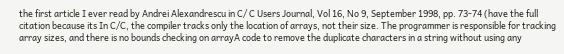the first article I ever read by Andrei Alexandrescu in C/ C Users Journal, Vol 16, No 9, September 1998, pp. 73-74 (have the full citation because its In C/C, the compiler tracks only the location of arrays, not their size. The programmer is responsible for tracking array sizes, and there is no bounds checking on arrayA code to remove the duplicate characters in a string without using any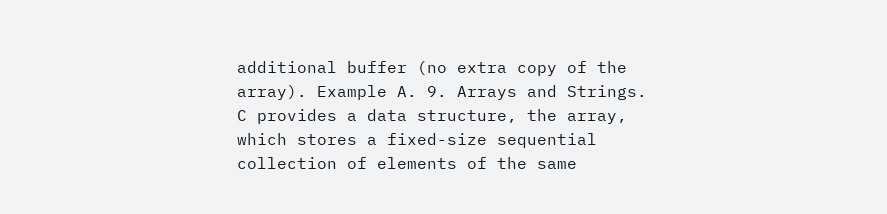additional buffer (no extra copy of the array). Example A. 9. Arrays and Strings. C provides a data structure, the array, which stores a fixed-size sequential collection of elements of the same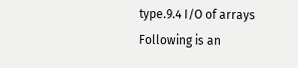type.9.4 I/O of arrays Following is an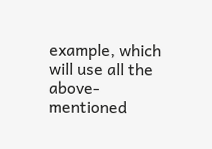example, which will use all the above-mentioned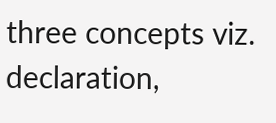three concepts viz. declaration,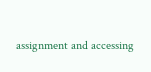assignment and accessing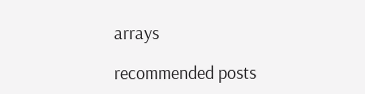arrays

recommended posts